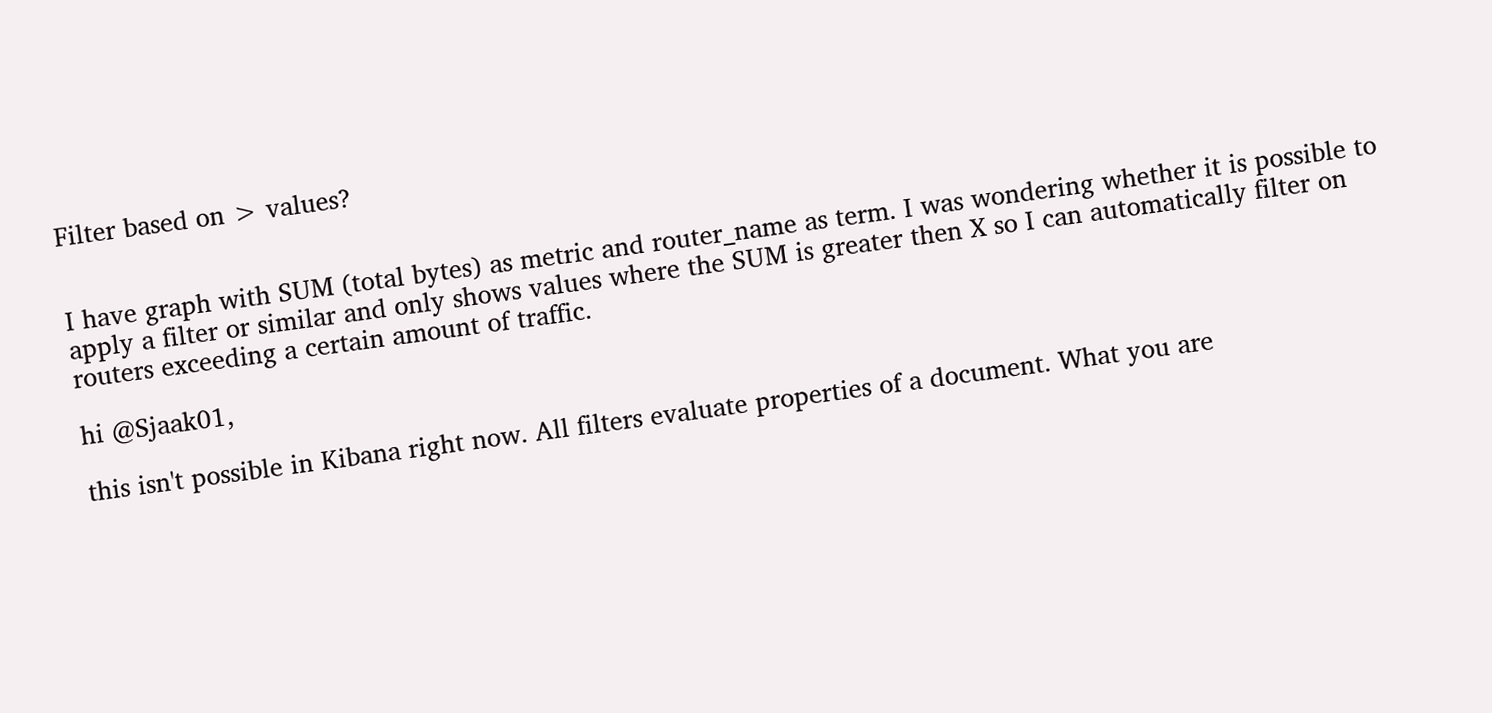Filter based on > values?


I have graph with SUM (total bytes) as metric and router_name as term. I was wondering whether it is possible to apply a filter or similar and only shows values where the SUM is greater then X so I can automatically filter on routers exceeding a certain amount of traffic.

hi @Sjaak01,

this isn't possible in Kibana right now. All filters evaluate properties of a document. What you are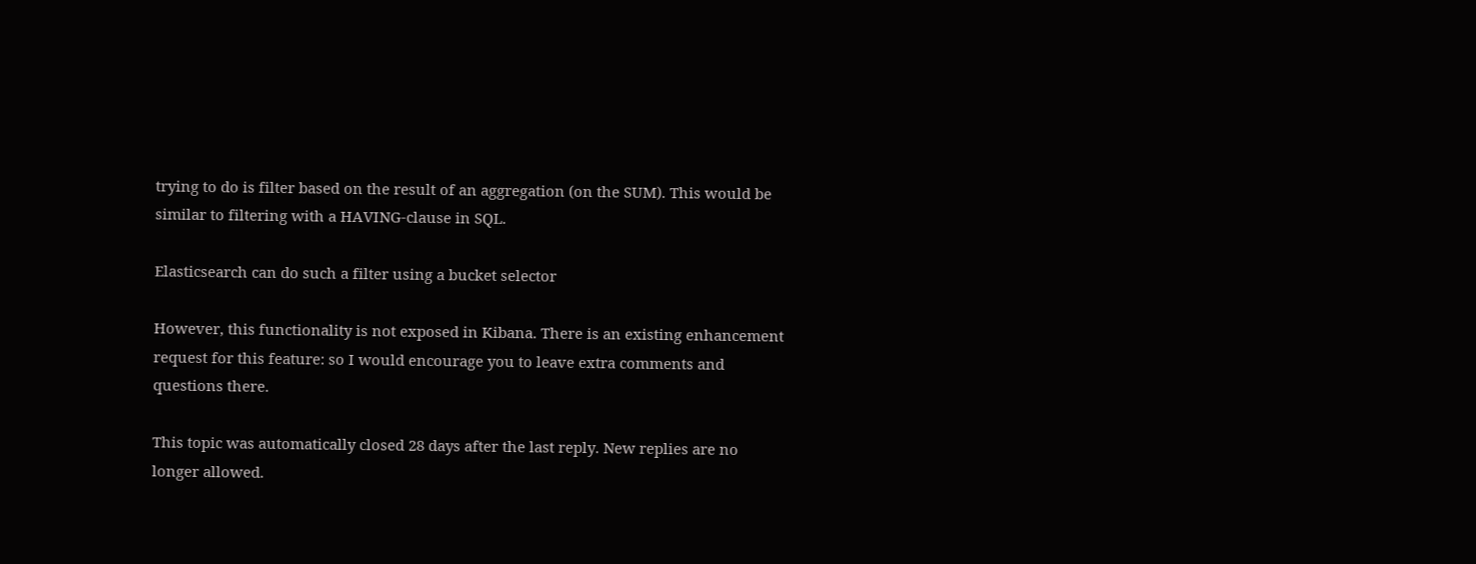trying to do is filter based on the result of an aggregation (on the SUM). This would be similar to filtering with a HAVING-clause in SQL.

Elasticsearch can do such a filter using a bucket selector

However, this functionality is not exposed in Kibana. There is an existing enhancement request for this feature: so I would encourage you to leave extra comments and questions there.

This topic was automatically closed 28 days after the last reply. New replies are no longer allowed.